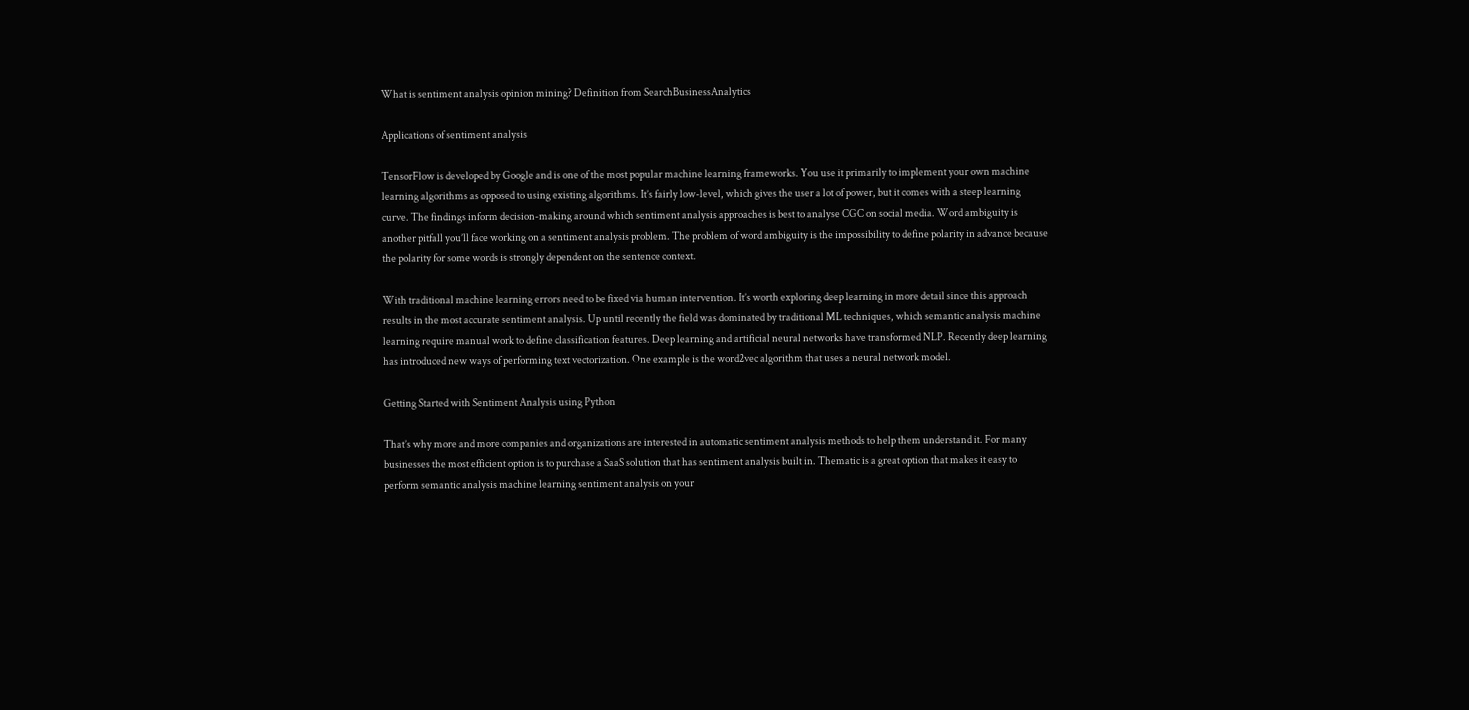What is sentiment analysis opinion mining? Definition from SearchBusinessAnalytics

Applications of sentiment analysis

TensorFlow is developed by Google and is one of the most popular machine learning frameworks. You use it primarily to implement your own machine learning algorithms as opposed to using existing algorithms. It’s fairly low-level, which gives the user a lot of power, but it comes with a steep learning curve. The findings inform decision-making around which sentiment analysis approaches is best to analyse CGC on social media. Word ambiguity is another pitfall you’ll face working on a sentiment analysis problem. The problem of word ambiguity is the impossibility to define polarity in advance because the polarity for some words is strongly dependent on the sentence context.

With traditional machine learning errors need to be fixed via human intervention. It’s worth exploring deep learning in more detail since this approach results in the most accurate sentiment analysis. Up until recently the field was dominated by traditional ML techniques, which semantic analysis machine learning require manual work to define classification features. Deep learning and artificial neural networks have transformed NLP. Recently deep learning has introduced new ways of performing text vectorization. One example is the word2vec algorithm that uses a neural network model.

Getting Started with Sentiment Analysis using Python

That’s why more and more companies and organizations are interested in automatic sentiment analysis methods to help them understand it. For many businesses the most efficient option is to purchase a SaaS solution that has sentiment analysis built in. Thematic is a great option that makes it easy to perform semantic analysis machine learning sentiment analysis on your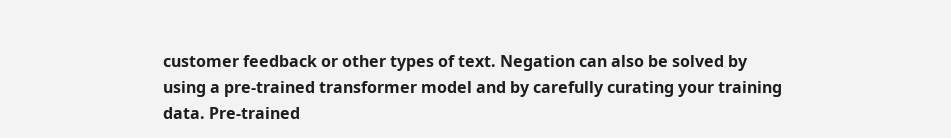customer feedback or other types of text. Negation can also be solved by using a pre-trained transformer model and by carefully curating your training data. Pre-trained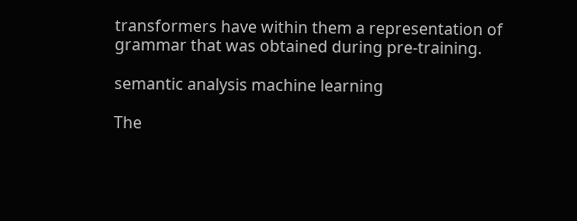transformers have within them a representation of grammar that was obtained during pre-training.

semantic analysis machine learning

The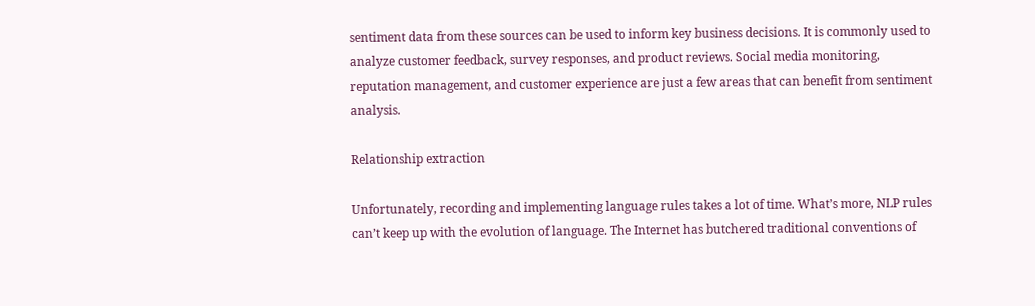sentiment data from these sources can be used to inform key business decisions. It is commonly used to analyze customer feedback, survey responses, and product reviews. Social media monitoring, reputation management, and customer experience are just a few areas that can benefit from sentiment analysis.

Relationship extraction

Unfortunately, recording and implementing language rules takes a lot of time. What’s more, NLP rules can’t keep up with the evolution of language. The Internet has butchered traditional conventions of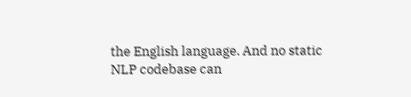the English language. And no static NLP codebase can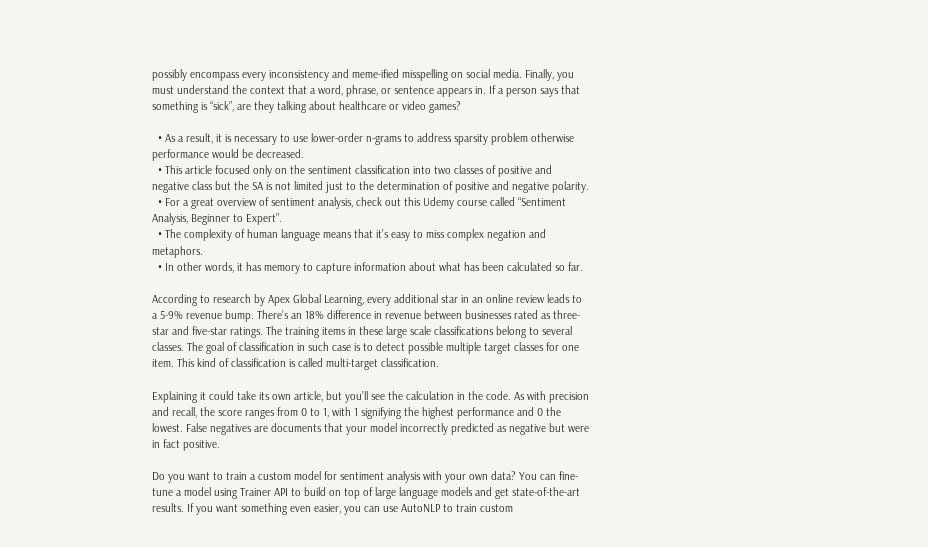possibly encompass every inconsistency and meme-ified misspelling on social media. Finally, you must understand the context that a word, phrase, or sentence appears in. If a person says that something is “sick”, are they talking about healthcare or video games?

  • As a result, it is necessary to use lower-order n-grams to address sparsity problem otherwise performance would be decreased.
  • This article focused only on the sentiment classification into two classes of positive and negative class but the SA is not limited just to the determination of positive and negative polarity.
  • For a great overview of sentiment analysis, check out this Udemy course called “Sentiment Analysis, Beginner to Expert”.
  • The complexity of human language means that it’s easy to miss complex negation and metaphors.
  • In other words, it has memory to capture information about what has been calculated so far.

According to research by Apex Global Learning, every additional star in an online review leads to a 5-9% revenue bump. There’s an 18% difference in revenue between businesses rated as three-star and five-star ratings. The training items in these large scale classifications belong to several classes. The goal of classification in such case is to detect possible multiple target classes for one item. This kind of classification is called multi-target classification.

Explaining it could take its own article, but you’ll see the calculation in the code. As with precision and recall, the score ranges from 0 to 1, with 1 signifying the highest performance and 0 the lowest. False negatives are documents that your model incorrectly predicted as negative but were in fact positive.

Do you want to train a custom model for sentiment analysis with your own data? You can fine-tune a model using Trainer API to build on top of large language models and get state-of-the-art results. If you want something even easier, you can use AutoNLP to train custom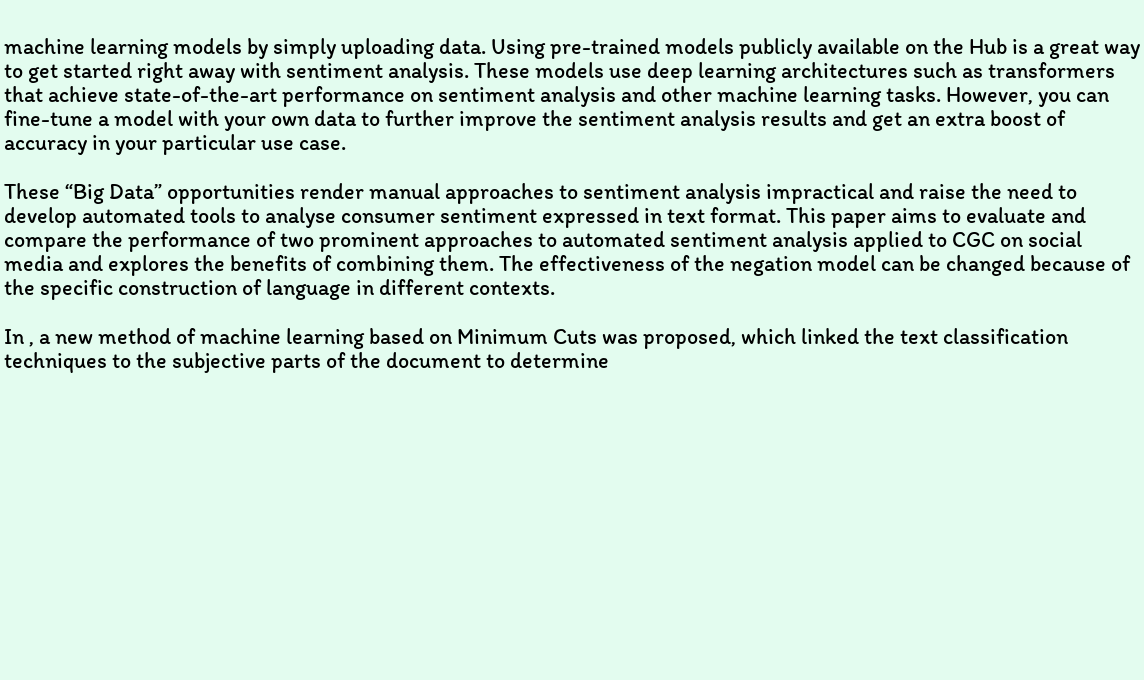machine learning models by simply uploading data. Using pre-trained models publicly available on the Hub is a great way to get started right away with sentiment analysis. These models use deep learning architectures such as transformers that achieve state-of-the-art performance on sentiment analysis and other machine learning tasks. However, you can fine-tune a model with your own data to further improve the sentiment analysis results and get an extra boost of accuracy in your particular use case.

These “Big Data” opportunities render manual approaches to sentiment analysis impractical and raise the need to develop automated tools to analyse consumer sentiment expressed in text format. This paper aims to evaluate and compare the performance of two prominent approaches to automated sentiment analysis applied to CGC on social media and explores the benefits of combining them. The effectiveness of the negation model can be changed because of the specific construction of language in different contexts.

In , a new method of machine learning based on Minimum Cuts was proposed, which linked the text classification techniques to the subjective parts of the document to determine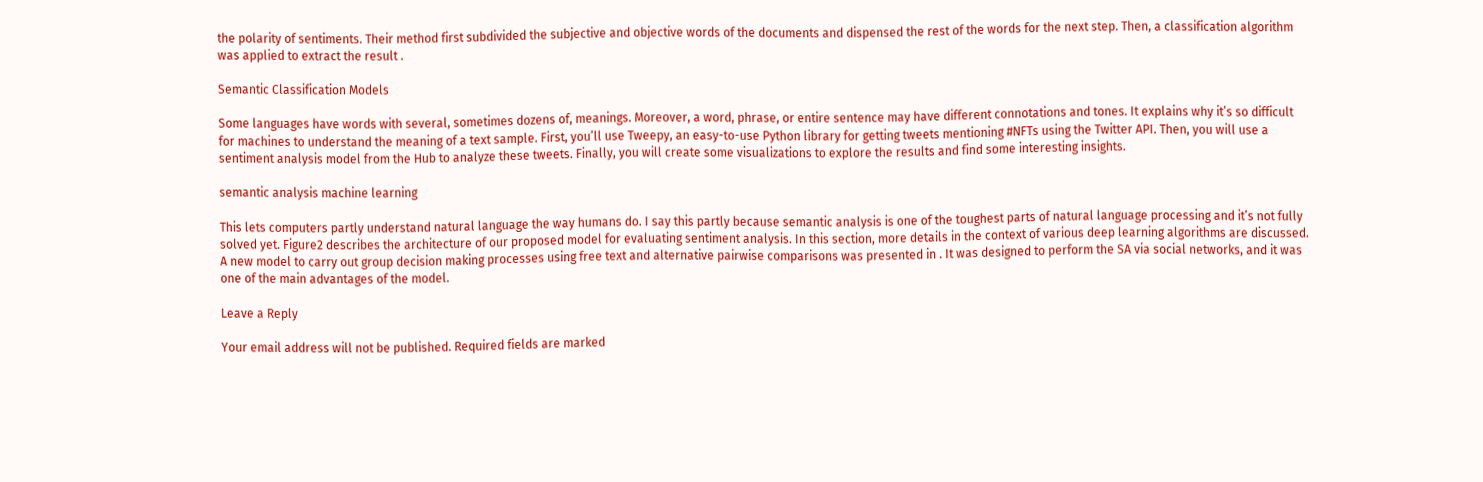the polarity of sentiments. Their method first subdivided the subjective and objective words of the documents and dispensed the rest of the words for the next step. Then, a classification algorithm was applied to extract the result .

Semantic Classification Models

Some languages have words with several, sometimes dozens of, meanings. Moreover, a word, phrase, or entire sentence may have different connotations and tones. It explains why it’s so difficult for machines to understand the meaning of a text sample. First, you’ll use Tweepy, an easy-to-use Python library for getting tweets mentioning #NFTs using the Twitter API. Then, you will use a sentiment analysis model from the Hub to analyze these tweets. Finally, you will create some visualizations to explore the results and find some interesting insights.

semantic analysis machine learning

This lets computers partly understand natural language the way humans do. I say this partly because semantic analysis is one of the toughest parts of natural language processing and it’s not fully solved yet. Figure2 describes the architecture of our proposed model for evaluating sentiment analysis. In this section, more details in the context of various deep learning algorithms are discussed. A new model to carry out group decision making processes using free text and alternative pairwise comparisons was presented in . It was designed to perform the SA via social networks, and it was one of the main advantages of the model.

Leave a Reply

Your email address will not be published. Required fields are marked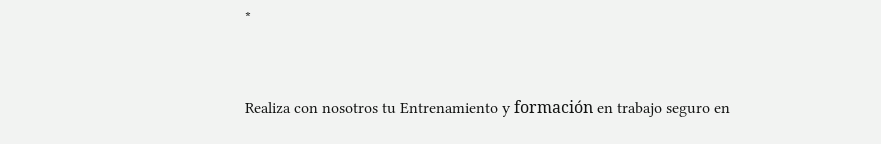*


Realiza con nosotros tu Entrenamiento y formación en trabajo seguro en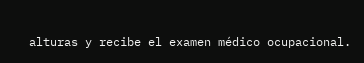alturas y recibe el examen médico ocupacional.